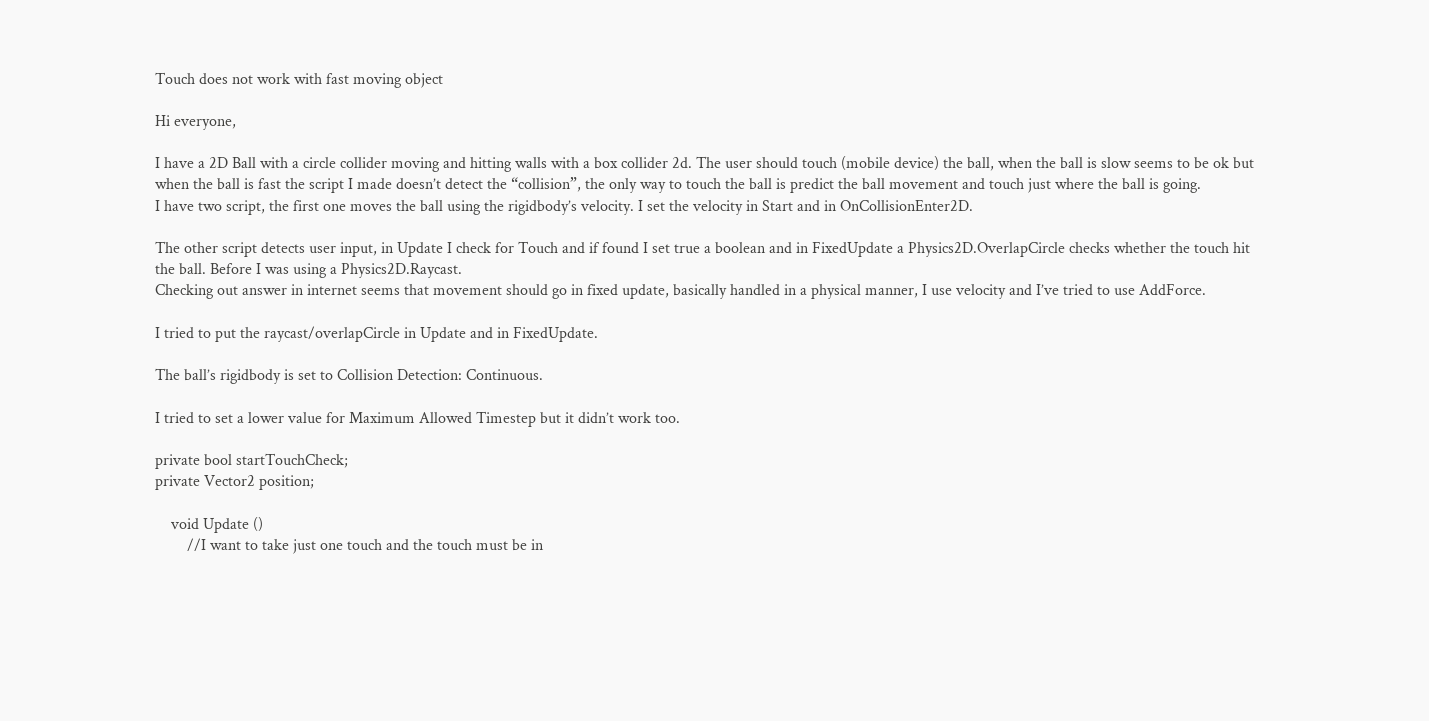Touch does not work with fast moving object

Hi everyone,

I have a 2D Ball with a circle collider moving and hitting walls with a box collider 2d. The user should touch (mobile device) the ball, when the ball is slow seems to be ok but when the ball is fast the script I made doesn’t detect the “collision”, the only way to touch the ball is predict the ball movement and touch just where the ball is going.
I have two script, the first one moves the ball using the rigidbody’s velocity. I set the velocity in Start and in OnCollisionEnter2D.

The other script detects user input, in Update I check for Touch and if found I set true a boolean and in FixedUpdate a Physics2D.OverlapCircle checks whether the touch hit the ball. Before I was using a Physics2D.Raycast.
Checking out answer in internet seems that movement should go in fixed update, basically handled in a physical manner, I use velocity and I’ve tried to use AddForce.

I tried to put the raycast/overlapCircle in Update and in FixedUpdate.

The ball’s rigidbody is set to Collision Detection: Continuous.

I tried to set a lower value for Maximum Allowed Timestep but it didn’t work too.

private bool startTouchCheck;
private Vector2 position;

    void Update ()
        //I want to take just one touch and the touch must be in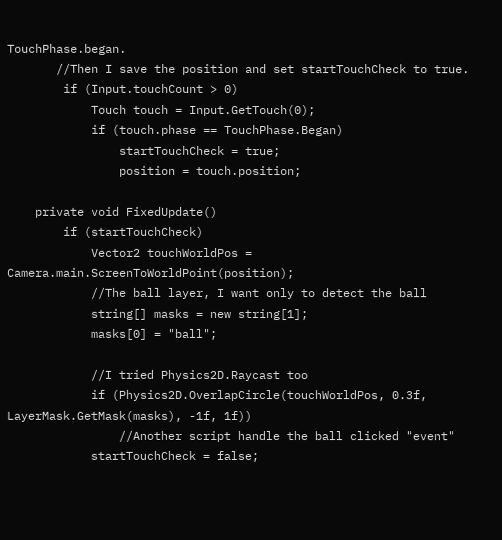TouchPhase.began.
       //Then I save the position and set startTouchCheck to true.
        if (Input.touchCount > 0)
            Touch touch = Input.GetTouch(0);
            if (touch.phase == TouchPhase.Began)
                startTouchCheck = true;
                position = touch.position;

    private void FixedUpdate()
        if (startTouchCheck)
            Vector2 touchWorldPos = Camera.main.ScreenToWorldPoint(position);
            //The ball layer, I want only to detect the ball
            string[] masks = new string[1];
            masks[0] = "ball";

            //I tried Physics2D.Raycast too
            if (Physics2D.OverlapCircle(touchWorldPos, 0.3f, LayerMask.GetMask(masks), -1f, 1f))
                //Another script handle the ball clicked "event"
            startTouchCheck = false;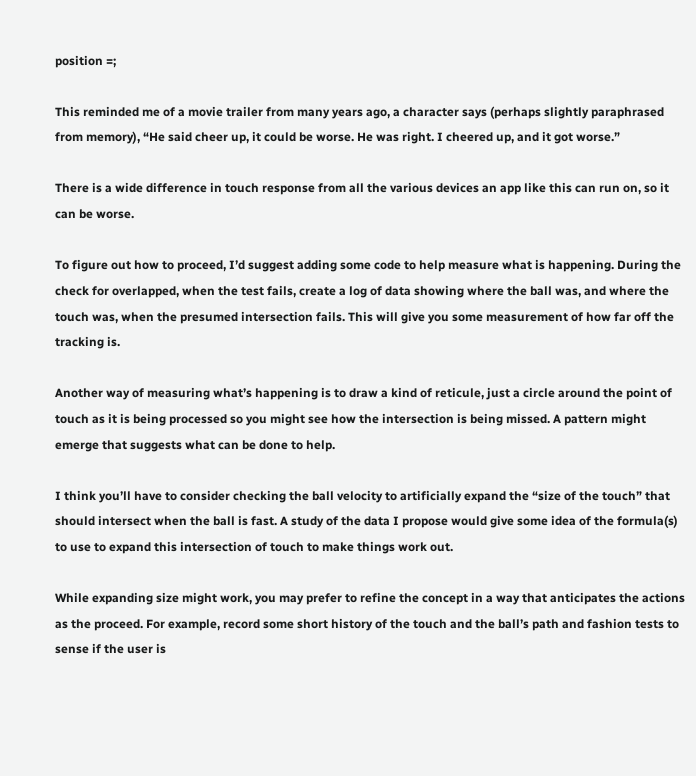position =;

This reminded me of a movie trailer from many years ago, a character says (perhaps slightly paraphrased from memory), “He said cheer up, it could be worse. He was right. I cheered up, and it got worse.”

There is a wide difference in touch response from all the various devices an app like this can run on, so it can be worse.

To figure out how to proceed, I’d suggest adding some code to help measure what is happening. During the check for overlapped, when the test fails, create a log of data showing where the ball was, and where the touch was, when the presumed intersection fails. This will give you some measurement of how far off the tracking is.

Another way of measuring what’s happening is to draw a kind of reticule, just a circle around the point of touch as it is being processed so you might see how the intersection is being missed. A pattern might emerge that suggests what can be done to help.

I think you’ll have to consider checking the ball velocity to artificially expand the “size of the touch” that should intersect when the ball is fast. A study of the data I propose would give some idea of the formula(s) to use to expand this intersection of touch to make things work out.

While expanding size might work, you may prefer to refine the concept in a way that anticipates the actions as the proceed. For example, record some short history of the touch and the ball’s path and fashion tests to sense if the user is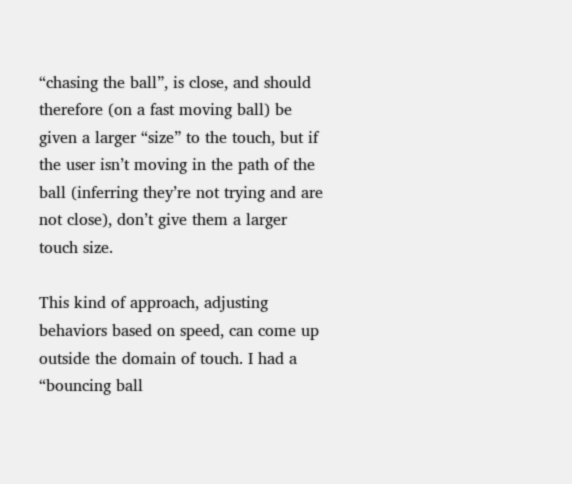“chasing the ball”, is close, and should therefore (on a fast moving ball) be given a larger “size” to the touch, but if the user isn’t moving in the path of the ball (inferring they’re not trying and are not close), don’t give them a larger touch size.

This kind of approach, adjusting behaviors based on speed, can come up outside the domain of touch. I had a “bouncing ball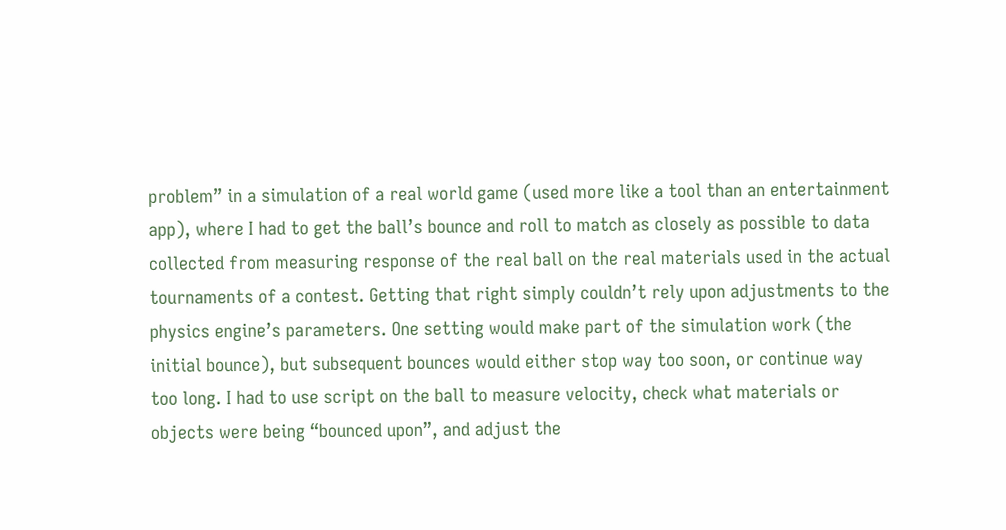problem” in a simulation of a real world game (used more like a tool than an entertainment app), where I had to get the ball’s bounce and roll to match as closely as possible to data collected from measuring response of the real ball on the real materials used in the actual tournaments of a contest. Getting that right simply couldn’t rely upon adjustments to the physics engine’s parameters. One setting would make part of the simulation work (the initial bounce), but subsequent bounces would either stop way too soon, or continue way too long. I had to use script on the ball to measure velocity, check what materials or objects were being “bounced upon”, and adjust the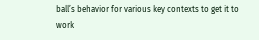ball’s behavior for various key contexts to get it to work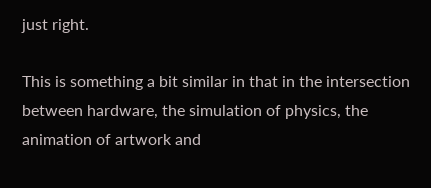just right.

This is something a bit similar in that in the intersection between hardware, the simulation of physics, the animation of artwork and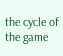the cycle of the game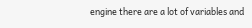engine there are a lot of variables and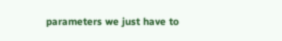parameters we just have to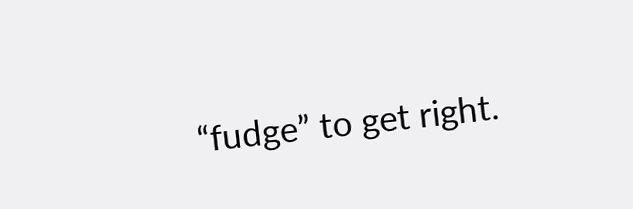“fudge” to get right.